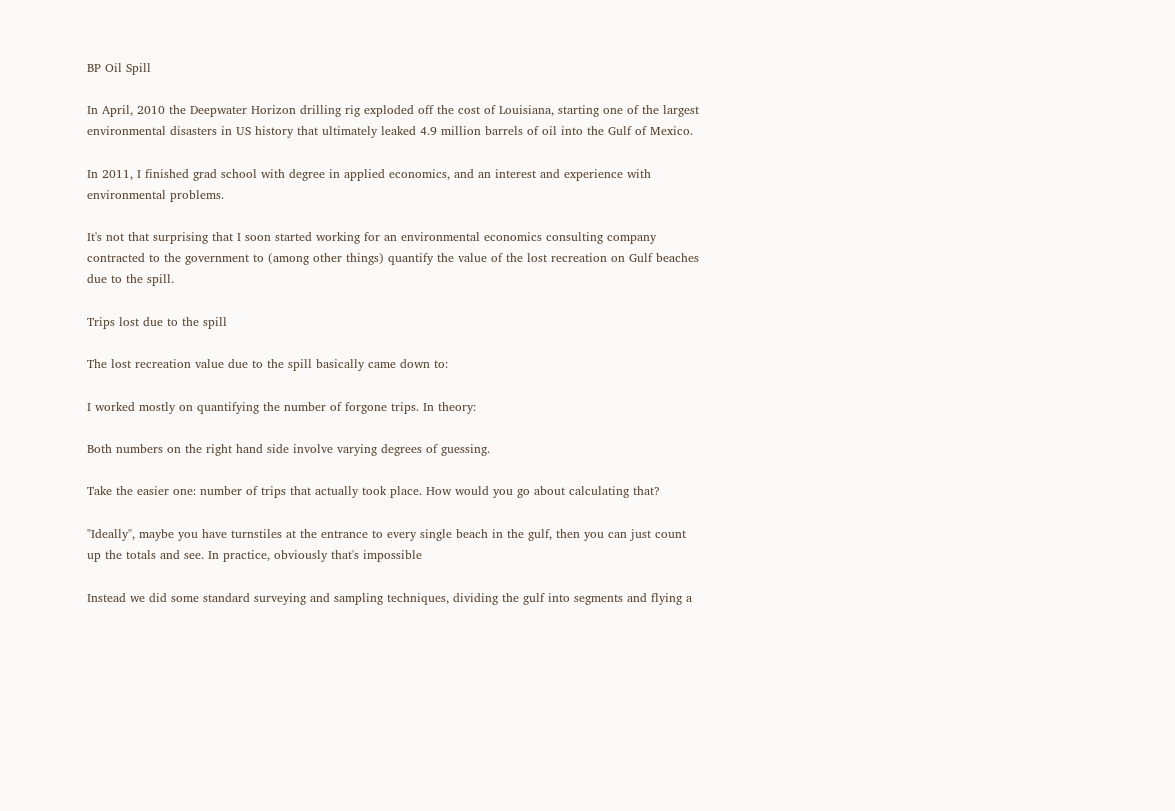BP Oil Spill

In April, 2010 the Deepwater Horizon drilling rig exploded off the cost of Louisiana, starting one of the largest environmental disasters in US history that ultimately leaked 4.9 million barrels of oil into the Gulf of Mexico.

In 2011, I finished grad school with degree in applied economics, and an interest and experience with environmental problems.

It's not that surprising that I soon started working for an environmental economics consulting company contracted to the government to (among other things) quantify the value of the lost recreation on Gulf beaches due to the spill.

Trips lost due to the spill

The lost recreation value due to the spill basically came down to:

I worked mostly on quantifying the number of forgone trips. In theory:

Both numbers on the right hand side involve varying degrees of guessing.

Take the easier one: number of trips that actually took place. How would you go about calculating that?

"Ideally", maybe you have turnstiles at the entrance to every single beach in the gulf, then you can just count up the totals and see. In practice, obviously that's impossible

Instead we did some standard surveying and sampling techniques, dividing the gulf into segments and flying a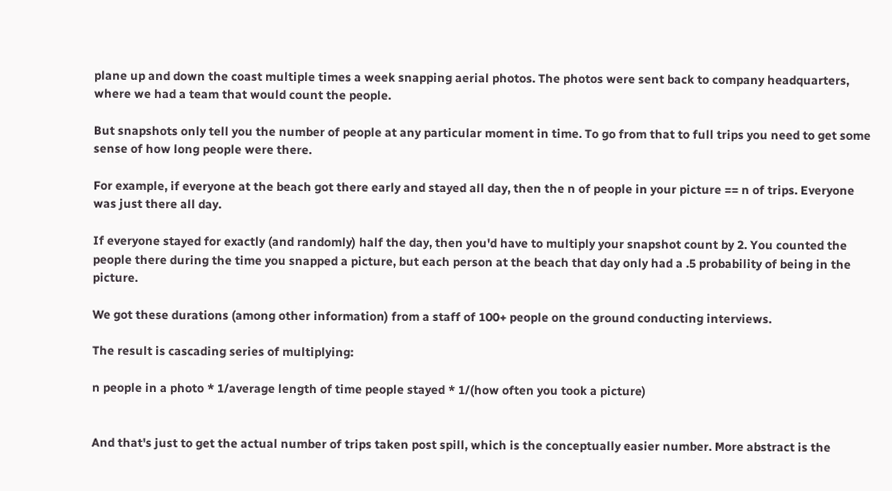plane up and down the coast multiple times a week snapping aerial photos. The photos were sent back to company headquarters, where we had a team that would count the people.

But snapshots only tell you the number of people at any particular moment in time. To go from that to full trips you need to get some sense of how long people were there.

For example, if everyone at the beach got there early and stayed all day, then the n of people in your picture == n of trips. Everyone was just there all day.

If everyone stayed for exactly (and randomly) half the day, then you'd have to multiply your snapshot count by 2. You counted the people there during the time you snapped a picture, but each person at the beach that day only had a .5 probability of being in the picture.

We got these durations (among other information) from a staff of 100+ people on the ground conducting interviews.

The result is cascading series of multiplying:

n people in a photo * 1/average length of time people stayed * 1/(how often you took a picture)


And that's just to get the actual number of trips taken post spill, which is the conceptually easier number. More abstract is the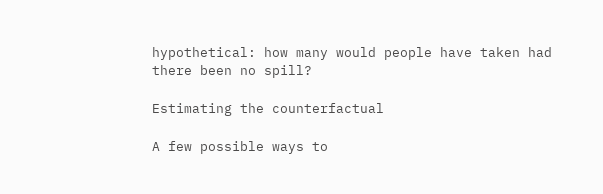hypothetical: how many would people have taken had there been no spill?

Estimating the counterfactual

A few possible ways to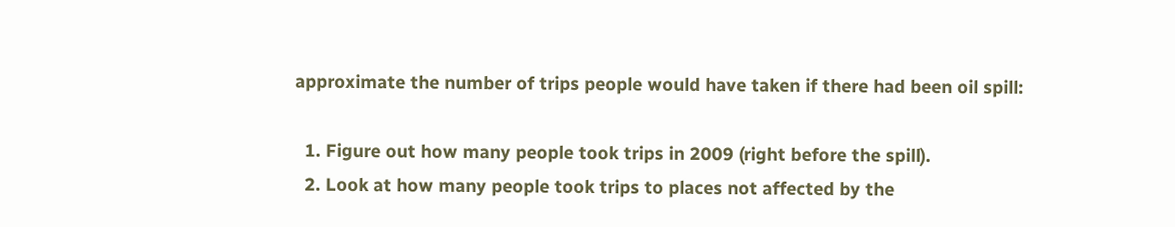approximate the number of trips people would have taken if there had been oil spill:

  1. Figure out how many people took trips in 2009 (right before the spill).
  2. Look at how many people took trips to places not affected by the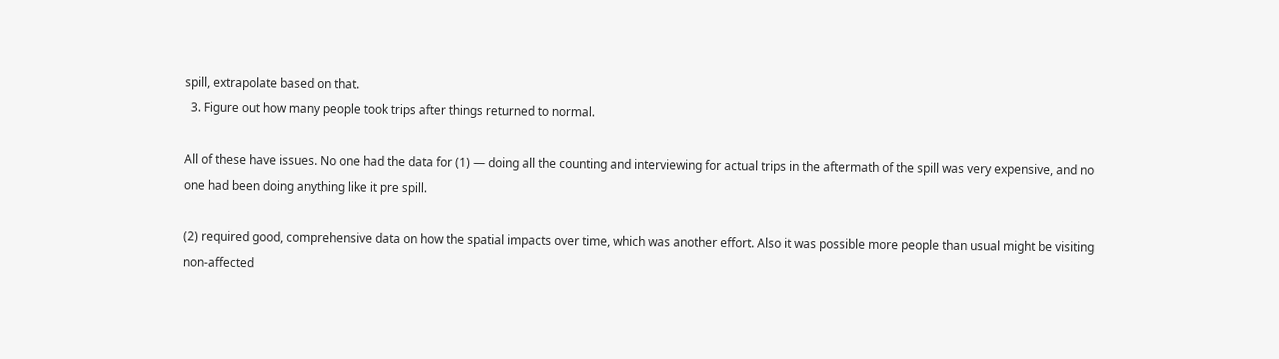spill, extrapolate based on that.
  3. Figure out how many people took trips after things returned to normal.

All of these have issues. No one had the data for (1) — doing all the counting and interviewing for actual trips in the aftermath of the spill was very expensive, and no one had been doing anything like it pre spill.

(2) required good, comprehensive data on how the spatial impacts over time, which was another effort. Also it was possible more people than usual might be visiting non-affected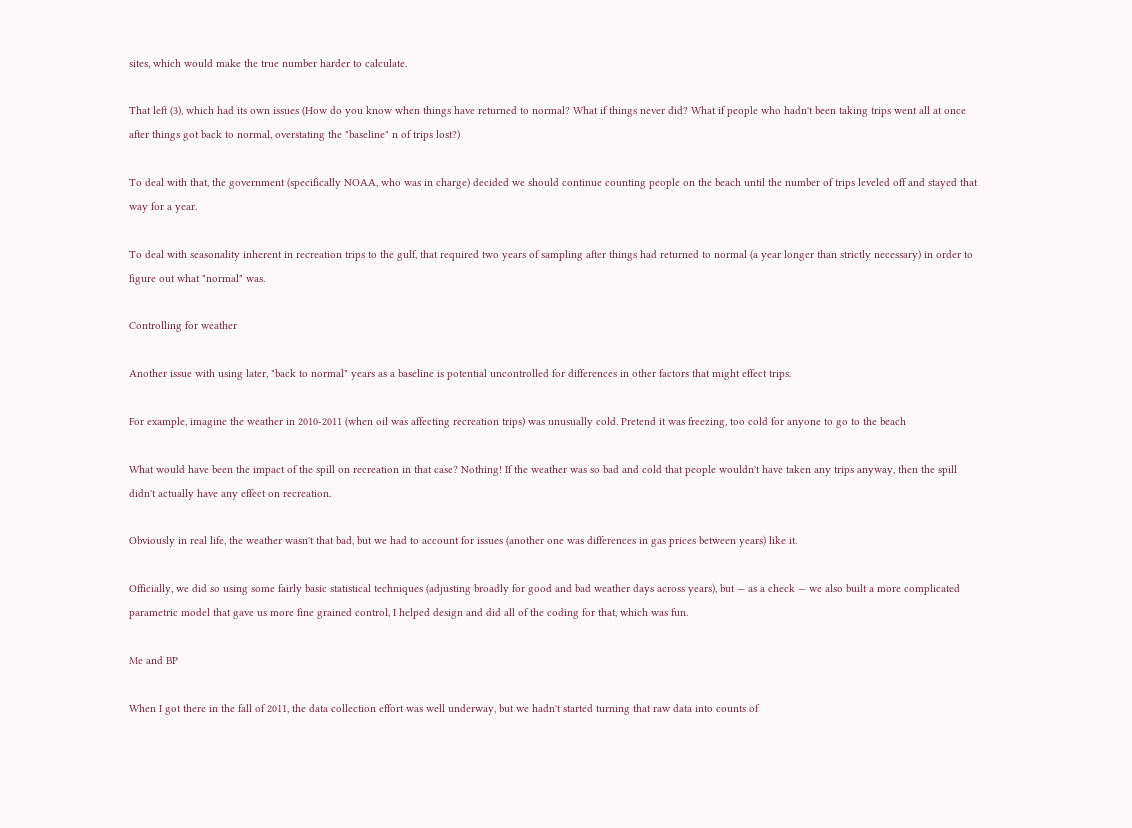sites, which would make the true number harder to calculate.

That left (3), which had its own issues (How do you know when things have returned to normal? What if things never did? What if people who hadn't been taking trips went all at once after things got back to normal, overstating the "baseline" n of trips lost?)

To deal with that, the government (specifically NOAA, who was in charge) decided we should continue counting people on the beach until the number of trips leveled off and stayed that way for a year.

To deal with seasonality inherent in recreation trips to the gulf, that required two years of sampling after things had returned to normal (a year longer than strictly necessary) in order to figure out what "normal" was.

Controlling for weather

Another issue with using later, "back to normal" years as a baseline is potential uncontrolled for differences in other factors that might effect trips.

For example, imagine the weather in 2010-2011 (when oil was affecting recreation trips) was unusually cold. Pretend it was freezing, too cold for anyone to go to the beach

What would have been the impact of the spill on recreation in that case? Nothing! If the weather was so bad and cold that people wouldn't have taken any trips anyway, then the spill didn't actually have any effect on recreation.

Obviously in real life, the weather wasn't that bad, but we had to account for issues (another one was differences in gas prices between years) like it.

Officially, we did so using some fairly basic statistical techniques (adjusting broadly for good and bad weather days across years), but — as a check — we also built a more complicated parametric model that gave us more fine grained control, I helped design and did all of the coding for that, which was fun.

Me and BP

When I got there in the fall of 2011, the data collection effort was well underway, but we hadn't started turning that raw data into counts of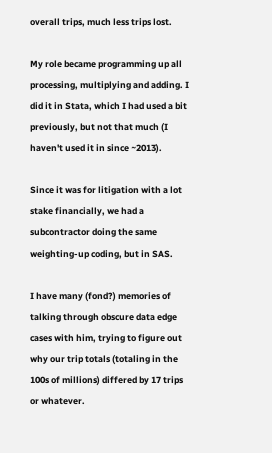overall trips, much less trips lost.

My role became programming up all processing, multiplying and adding. I did it in Stata, which I had used a bit previously, but not that much (I haven't used it in since ~2013).

Since it was for litigation with a lot stake financially, we had a subcontractor doing the same weighting-up coding, but in SAS.

I have many (fond?) memories of talking through obscure data edge cases with him, trying to figure out why our trip totals (totaling in the 100s of millions) differed by 17 trips or whatever.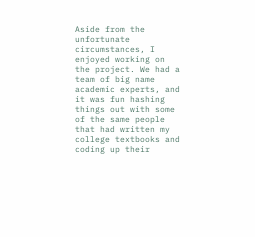Aside from the unfortunate circumstances, I enjoyed working on the project. We had a team of big name academic experts, and it was fun hashing things out with some of the same people that had written my college textbooks and coding up their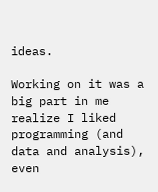ideas.

Working on it was a big part in me realize I liked programming (and data and analysis), even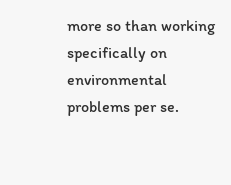more so than working specifically on environmental problems per se.